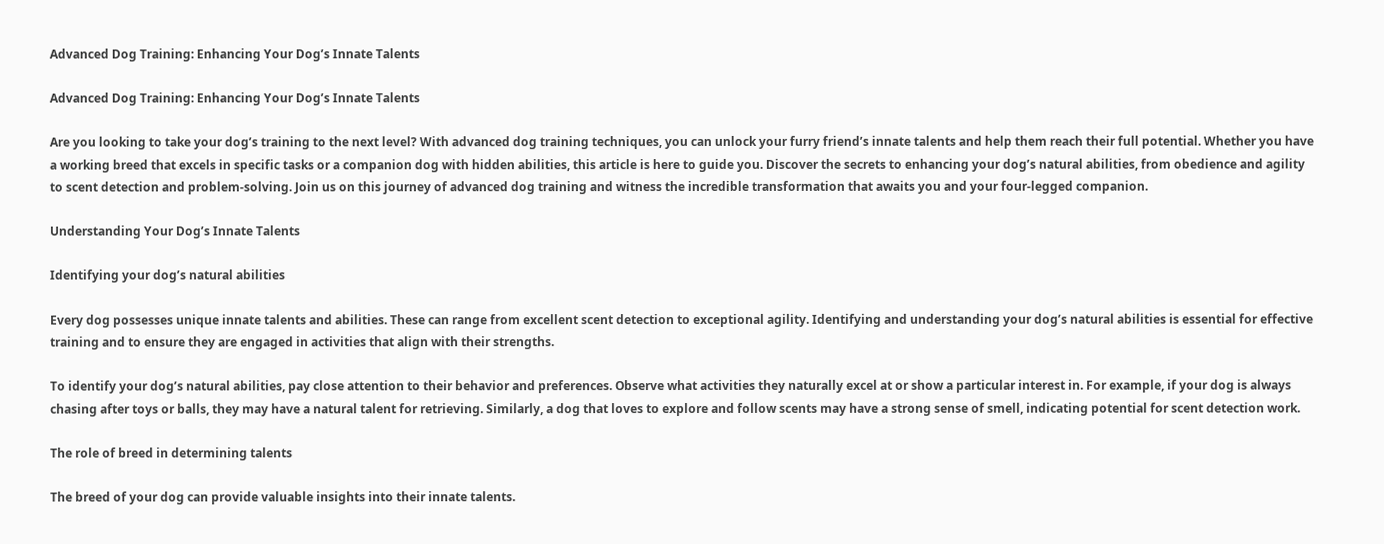Advanced Dog Training: Enhancing Your Dog’s Innate Talents

Advanced Dog Training: Enhancing Your Dog’s Innate Talents

Are you looking to take your dog’s training to the next level? With advanced dog training techniques, you can unlock your furry friend’s innate talents and help them reach their full potential. Whether you have a working breed that excels in specific tasks or a companion dog with hidden abilities, this article is here to guide you. Discover the secrets to enhancing your dog’s natural abilities, from obedience and agility to scent detection and problem-solving. Join us on this journey of advanced dog training and witness the incredible transformation that awaits you and your four-legged companion.

Understanding Your Dog’s Innate Talents

Identifying your dog’s natural abilities

Every dog possesses unique innate talents and abilities. These can range from excellent scent detection to exceptional agility. Identifying and understanding your dog’s natural abilities is essential for effective training and to ensure they are engaged in activities that align with their strengths.

To identify your dog’s natural abilities, pay close attention to their behavior and preferences. Observe what activities they naturally excel at or show a particular interest in. For example, if your dog is always chasing after toys or balls, they may have a natural talent for retrieving. Similarly, a dog that loves to explore and follow scents may have a strong sense of smell, indicating potential for scent detection work.

The role of breed in determining talents

The breed of your dog can provide valuable insights into their innate talents.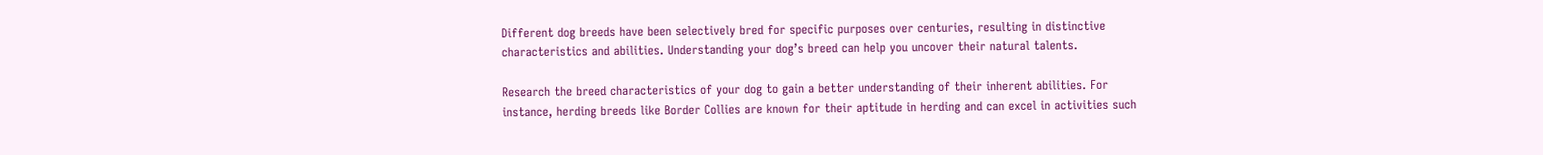Different dog breeds have been selectively bred for specific purposes over centuries, resulting in distinctive characteristics and abilities. Understanding your dog’s breed can help you uncover their natural talents.

Research the breed characteristics of your dog to gain a better understanding of their inherent abilities. For instance, herding breeds like Border Collies are known for their aptitude in herding and can excel in activities such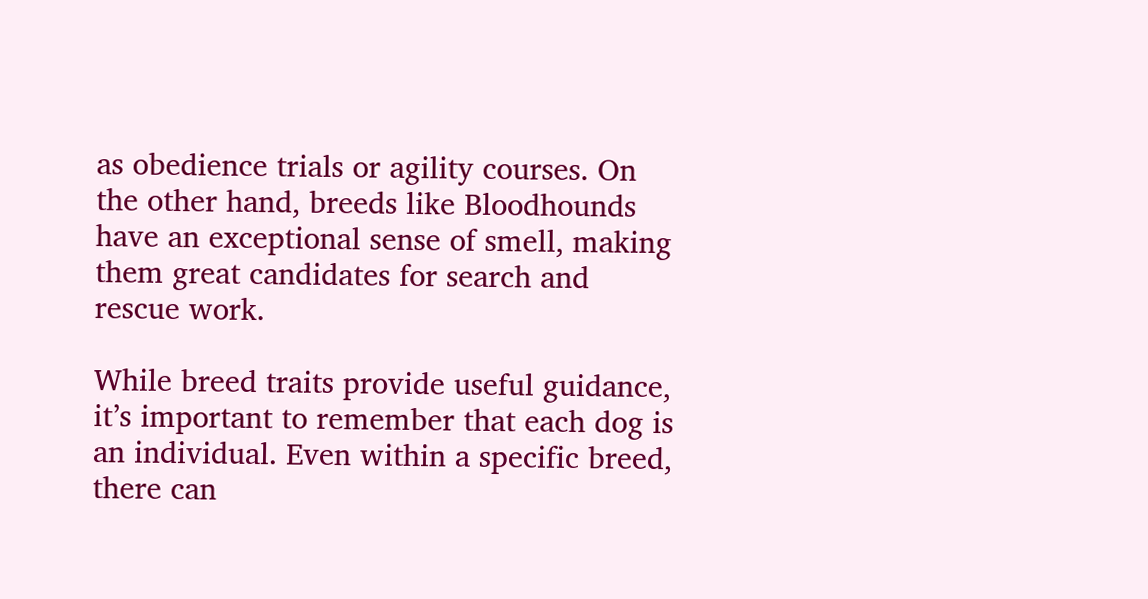as obedience trials or agility courses. On the other hand, breeds like Bloodhounds have an exceptional sense of smell, making them great candidates for search and rescue work.

While breed traits provide useful guidance, it’s important to remember that each dog is an individual. Even within a specific breed, there can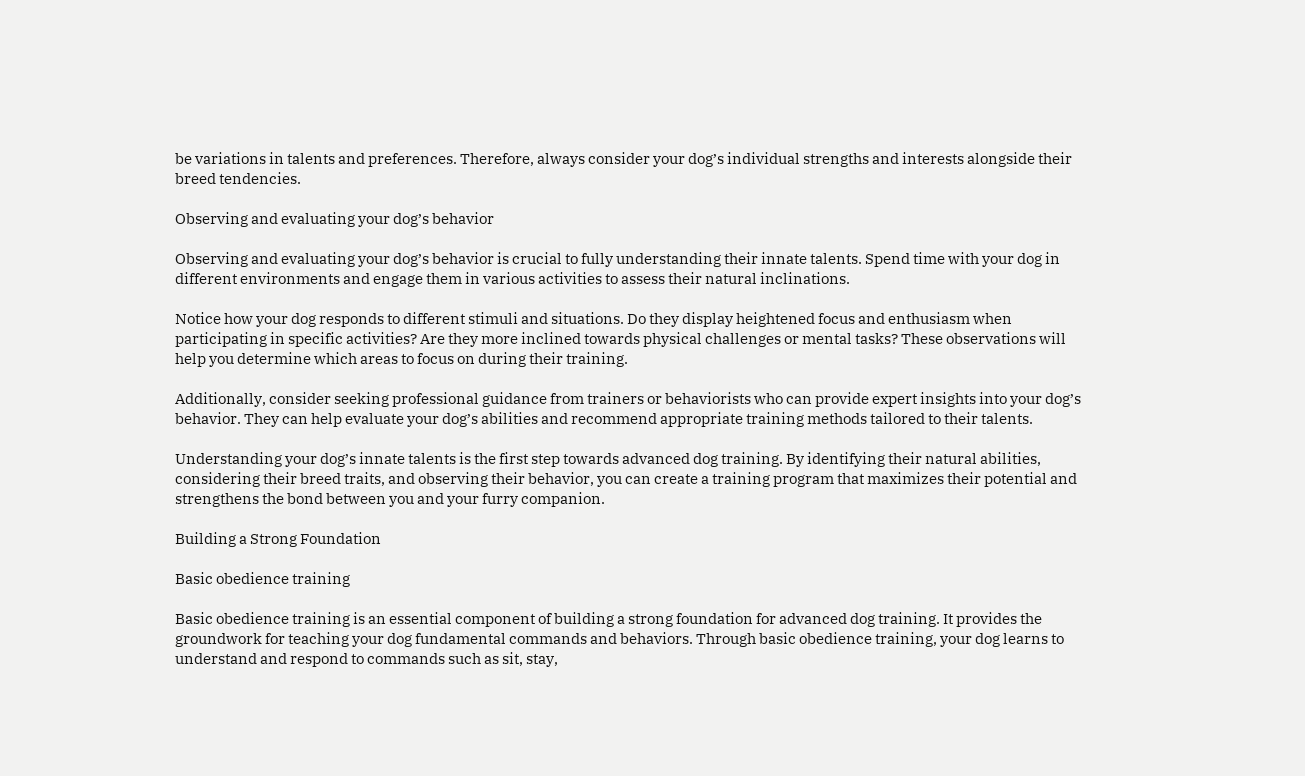be variations in talents and preferences. Therefore, always consider your dog’s individual strengths and interests alongside their breed tendencies.

Observing and evaluating your dog’s behavior

Observing and evaluating your dog’s behavior is crucial to fully understanding their innate talents. Spend time with your dog in different environments and engage them in various activities to assess their natural inclinations.

Notice how your dog responds to different stimuli and situations. Do they display heightened focus and enthusiasm when participating in specific activities? Are they more inclined towards physical challenges or mental tasks? These observations will help you determine which areas to focus on during their training.

Additionally, consider seeking professional guidance from trainers or behaviorists who can provide expert insights into your dog’s behavior. They can help evaluate your dog’s abilities and recommend appropriate training methods tailored to their talents.

Understanding your dog’s innate talents is the first step towards advanced dog training. By identifying their natural abilities, considering their breed traits, and observing their behavior, you can create a training program that maximizes their potential and strengthens the bond between you and your furry companion.

Building a Strong Foundation

Basic obedience training

Basic obedience training is an essential component of building a strong foundation for advanced dog training. It provides the groundwork for teaching your dog fundamental commands and behaviors. Through basic obedience training, your dog learns to understand and respond to commands such as sit, stay,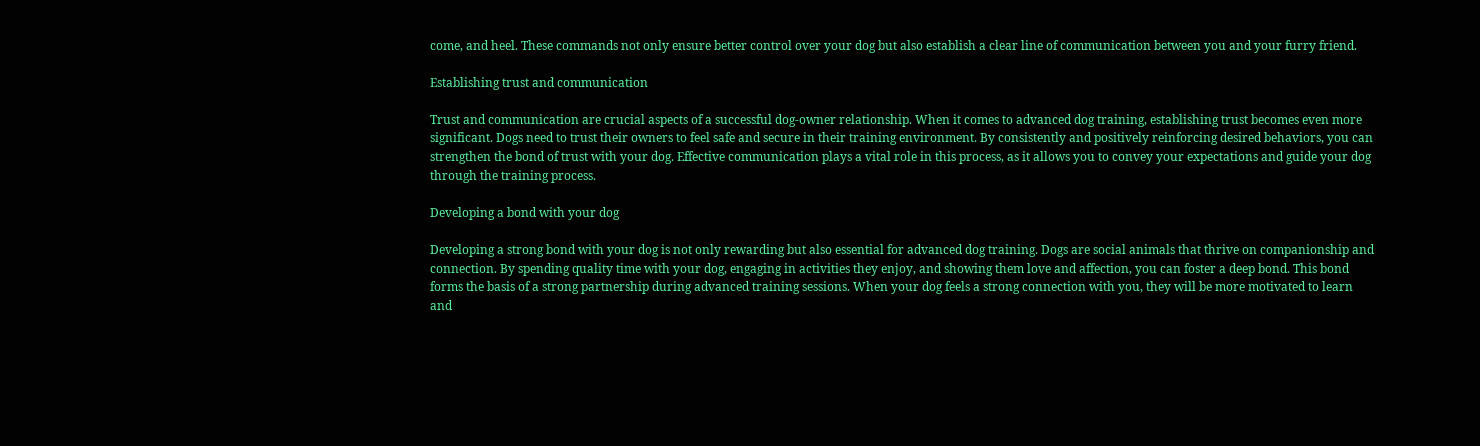come, and heel. These commands not only ensure better control over your dog but also establish a clear line of communication between you and your furry friend.

Establishing trust and communication

Trust and communication are crucial aspects of a successful dog-owner relationship. When it comes to advanced dog training, establishing trust becomes even more significant. Dogs need to trust their owners to feel safe and secure in their training environment. By consistently and positively reinforcing desired behaviors, you can strengthen the bond of trust with your dog. Effective communication plays a vital role in this process, as it allows you to convey your expectations and guide your dog through the training process.

Developing a bond with your dog

Developing a strong bond with your dog is not only rewarding but also essential for advanced dog training. Dogs are social animals that thrive on companionship and connection. By spending quality time with your dog, engaging in activities they enjoy, and showing them love and affection, you can foster a deep bond. This bond forms the basis of a strong partnership during advanced training sessions. When your dog feels a strong connection with you, they will be more motivated to learn and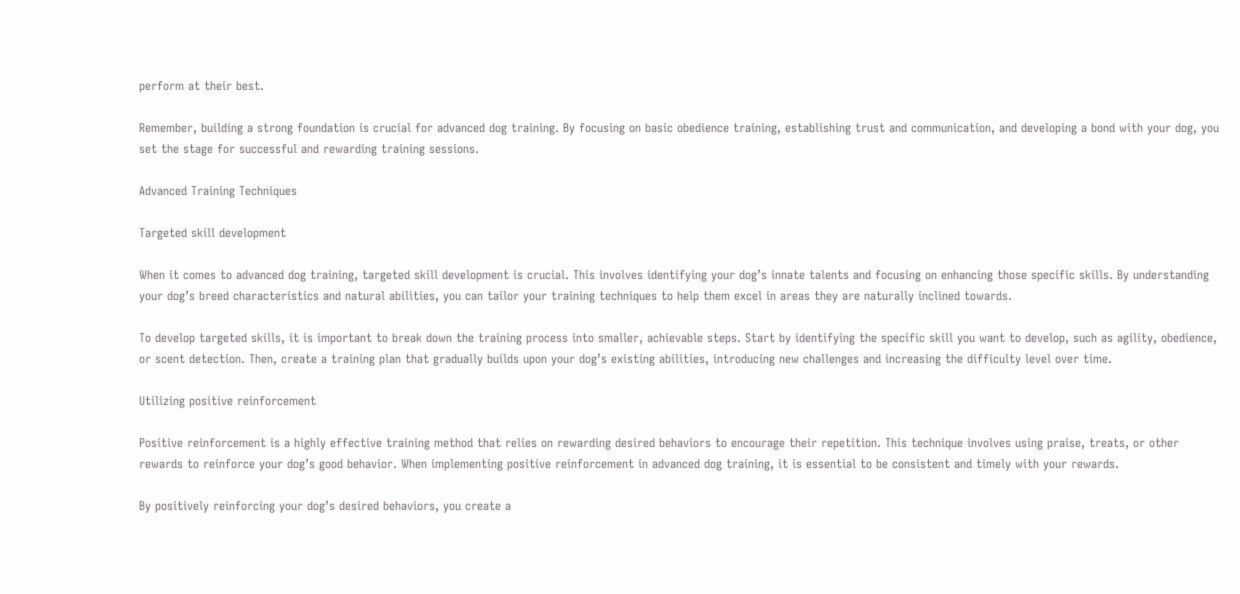perform at their best.

Remember, building a strong foundation is crucial for advanced dog training. By focusing on basic obedience training, establishing trust and communication, and developing a bond with your dog, you set the stage for successful and rewarding training sessions.

Advanced Training Techniques

Targeted skill development

When it comes to advanced dog training, targeted skill development is crucial. This involves identifying your dog’s innate talents and focusing on enhancing those specific skills. By understanding your dog’s breed characteristics and natural abilities, you can tailor your training techniques to help them excel in areas they are naturally inclined towards.

To develop targeted skills, it is important to break down the training process into smaller, achievable steps. Start by identifying the specific skill you want to develop, such as agility, obedience, or scent detection. Then, create a training plan that gradually builds upon your dog’s existing abilities, introducing new challenges and increasing the difficulty level over time.

Utilizing positive reinforcement

Positive reinforcement is a highly effective training method that relies on rewarding desired behaviors to encourage their repetition. This technique involves using praise, treats, or other rewards to reinforce your dog’s good behavior. When implementing positive reinforcement in advanced dog training, it is essential to be consistent and timely with your rewards.

By positively reinforcing your dog’s desired behaviors, you create a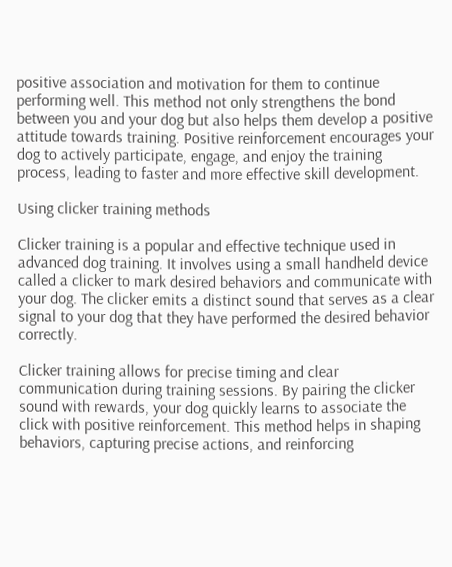positive association and motivation for them to continue performing well. This method not only strengthens the bond between you and your dog but also helps them develop a positive attitude towards training. Positive reinforcement encourages your dog to actively participate, engage, and enjoy the training process, leading to faster and more effective skill development.

Using clicker training methods

Clicker training is a popular and effective technique used in advanced dog training. It involves using a small handheld device called a clicker to mark desired behaviors and communicate with your dog. The clicker emits a distinct sound that serves as a clear signal to your dog that they have performed the desired behavior correctly.

Clicker training allows for precise timing and clear communication during training sessions. By pairing the clicker sound with rewards, your dog quickly learns to associate the click with positive reinforcement. This method helps in shaping behaviors, capturing precise actions, and reinforcing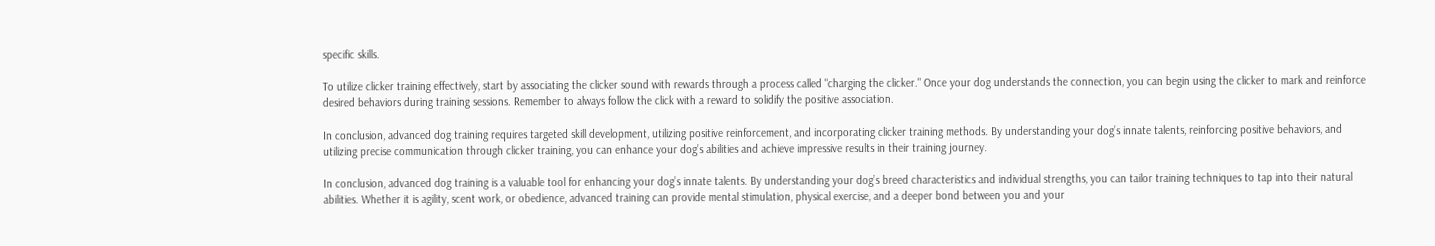specific skills.

To utilize clicker training effectively, start by associating the clicker sound with rewards through a process called "charging the clicker." Once your dog understands the connection, you can begin using the clicker to mark and reinforce desired behaviors during training sessions. Remember to always follow the click with a reward to solidify the positive association.

In conclusion, advanced dog training requires targeted skill development, utilizing positive reinforcement, and incorporating clicker training methods. By understanding your dog’s innate talents, reinforcing positive behaviors, and utilizing precise communication through clicker training, you can enhance your dog’s abilities and achieve impressive results in their training journey.

In conclusion, advanced dog training is a valuable tool for enhancing your dog’s innate talents. By understanding your dog’s breed characteristics and individual strengths, you can tailor training techniques to tap into their natural abilities. Whether it is agility, scent work, or obedience, advanced training can provide mental stimulation, physical exercise, and a deeper bond between you and your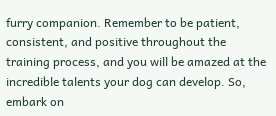furry companion. Remember to be patient, consistent, and positive throughout the training process, and you will be amazed at the incredible talents your dog can develop. So, embark on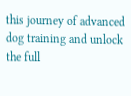this journey of advanced dog training and unlock the full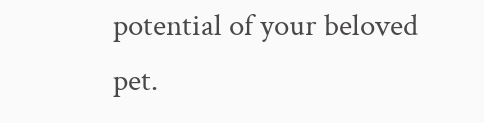potential of your beloved pet.